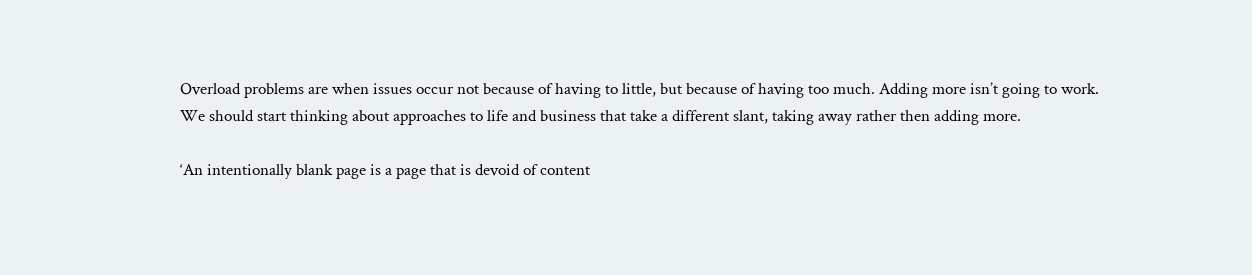Overload problems are when issues occur not because of having to little, but because of having too much. Adding more isn’t going to work.
We should start thinking about approaches to life and business that take a different slant, taking away rather then adding more.

‘An intentionally blank page is a page that is devoid of content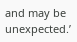and may be unexpected.’